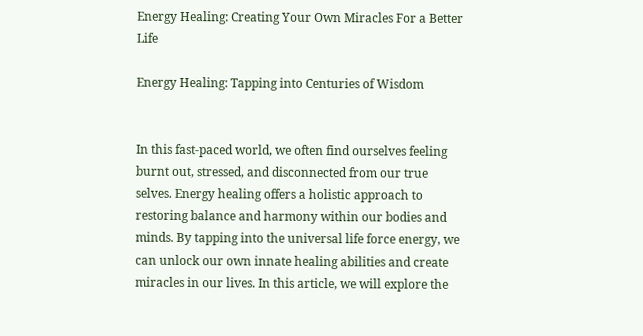Energy Healing: Creating Your Own Miracles For a Better Life

Energy Healing: Tapping into Centuries of Wisdom


In this fast-paced world, we often find ourselves feeling burnt out, stressed, and disconnected from our true selves. Energy healing offers a holistic approach to restoring balance and harmony within our bodies and minds. By tapping into the universal life force energy, we can unlock our own innate healing abilities and create miracles in our lives. In this article, we will explore the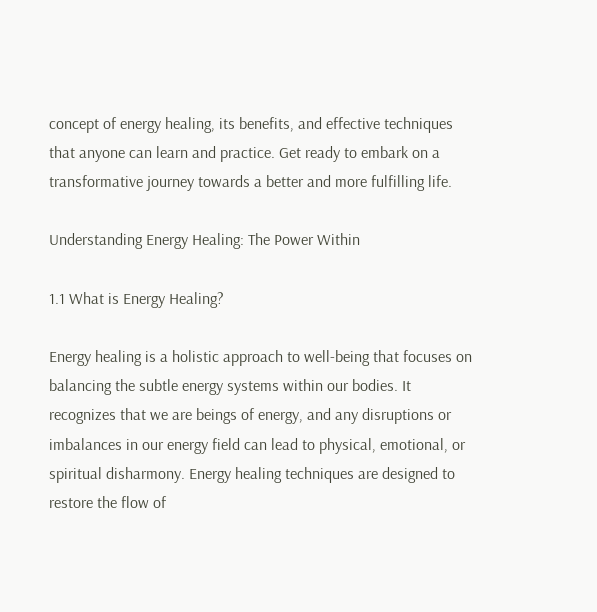concept of energy healing, its benefits, and effective techniques that anyone can learn and practice. Get ready to embark on a transformative journey towards a better and more fulfilling life.

Understanding Energy Healing: The Power Within

1.1 What is Energy Healing?

Energy healing is a holistic approach to well-being that focuses on balancing the subtle energy systems within our bodies. It recognizes that we are beings of energy, and any disruptions or imbalances in our energy field can lead to physical, emotional, or spiritual disharmony. Energy healing techniques are designed to restore the flow of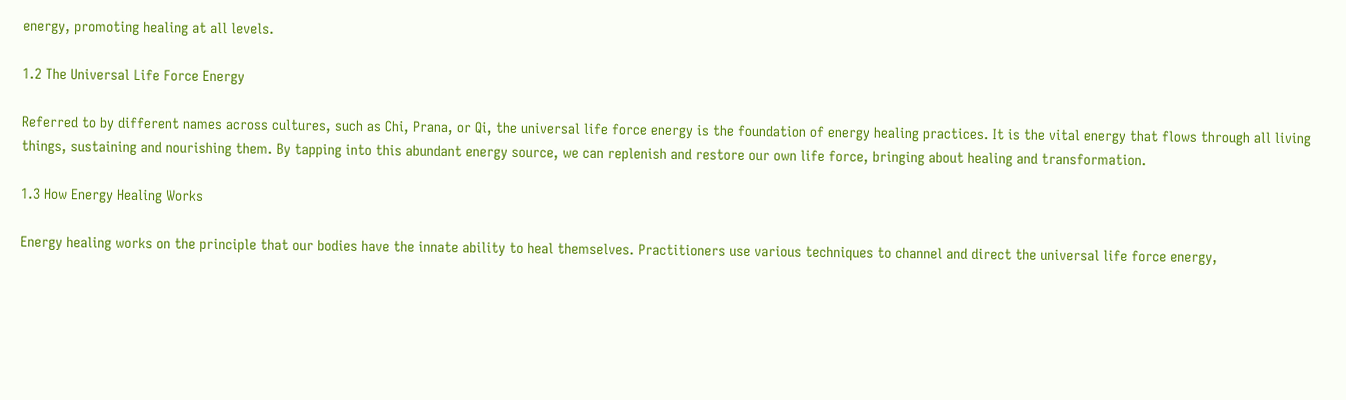energy, promoting healing at all levels.

1.2 The Universal Life Force Energy

Referred to by different names across cultures, such as Chi, Prana, or Qi, the universal life force energy is the foundation of energy healing practices. It is the vital energy that flows through all living things, sustaining and nourishing them. By tapping into this abundant energy source, we can replenish and restore our own life force, bringing about healing and transformation.

1.3 How Energy Healing Works

Energy healing works on the principle that our bodies have the innate ability to heal themselves. Practitioners use various techniques to channel and direct the universal life force energy,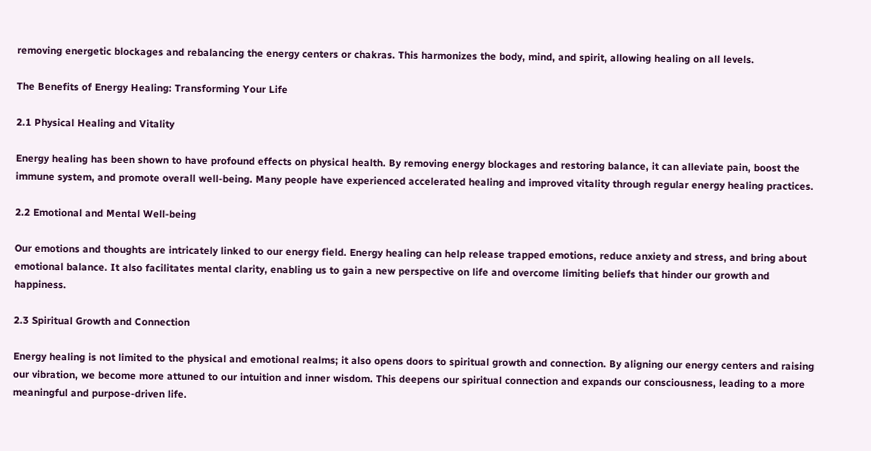removing energetic blockages and rebalancing the energy centers or chakras. This harmonizes the body, mind, and spirit, allowing healing on all levels.

The Benefits of Energy Healing: Transforming Your Life

2.1 Physical Healing and Vitality

Energy healing has been shown to have profound effects on physical health. By removing energy blockages and restoring balance, it can alleviate pain, boost the immune system, and promote overall well-being. Many people have experienced accelerated healing and improved vitality through regular energy healing practices.

2.2 Emotional and Mental Well-being

Our emotions and thoughts are intricately linked to our energy field. Energy healing can help release trapped emotions, reduce anxiety and stress, and bring about emotional balance. It also facilitates mental clarity, enabling us to gain a new perspective on life and overcome limiting beliefs that hinder our growth and happiness.

2.3 Spiritual Growth and Connection

Energy healing is not limited to the physical and emotional realms; it also opens doors to spiritual growth and connection. By aligning our energy centers and raising our vibration, we become more attuned to our intuition and inner wisdom. This deepens our spiritual connection and expands our consciousness, leading to a more meaningful and purpose-driven life.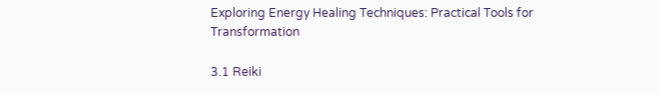Exploring Energy Healing Techniques: Practical Tools for Transformation

3.1 Reiki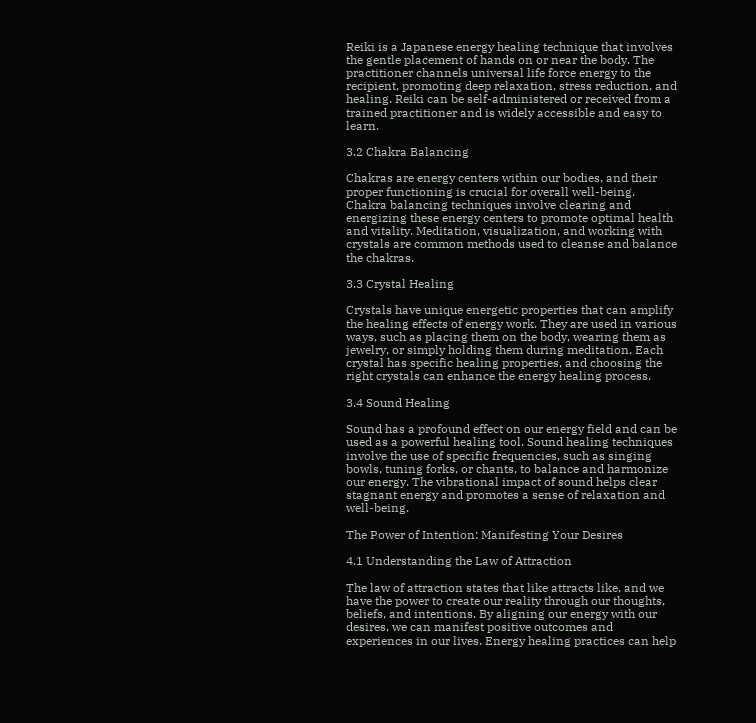Reiki is a Japanese energy healing technique that involves the gentle placement of hands on or near the body. The practitioner channels universal life force energy to the recipient, promoting deep relaxation, stress reduction, and healing. Reiki can be self-administered or received from a trained practitioner and is widely accessible and easy to learn.

3.2 Chakra Balancing

Chakras are energy centers within our bodies, and their proper functioning is crucial for overall well-being. Chakra balancing techniques involve clearing and energizing these energy centers to promote optimal health and vitality. Meditation, visualization, and working with crystals are common methods used to cleanse and balance the chakras.

3.3 Crystal Healing

Crystals have unique energetic properties that can amplify the healing effects of energy work. They are used in various ways, such as placing them on the body, wearing them as jewelry, or simply holding them during meditation. Each crystal has specific healing properties, and choosing the right crystals can enhance the energy healing process.

3.4 Sound Healing

Sound has a profound effect on our energy field and can be used as a powerful healing tool. Sound healing techniques involve the use of specific frequencies, such as singing bowls, tuning forks, or chants, to balance and harmonize our energy. The vibrational impact of sound helps clear stagnant energy and promotes a sense of relaxation and well-being.

The Power of Intention: Manifesting Your Desires

4.1 Understanding the Law of Attraction

The law of attraction states that like attracts like, and we have the power to create our reality through our thoughts, beliefs, and intentions. By aligning our energy with our desires, we can manifest positive outcomes and experiences in our lives. Energy healing practices can help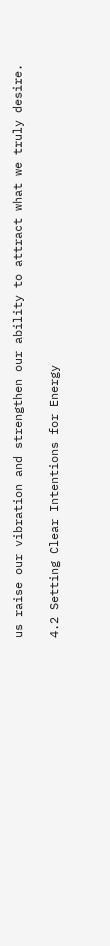us raise our vibration and strengthen our ability to attract what we truly desire.

4.2 Setting Clear Intentions for Energy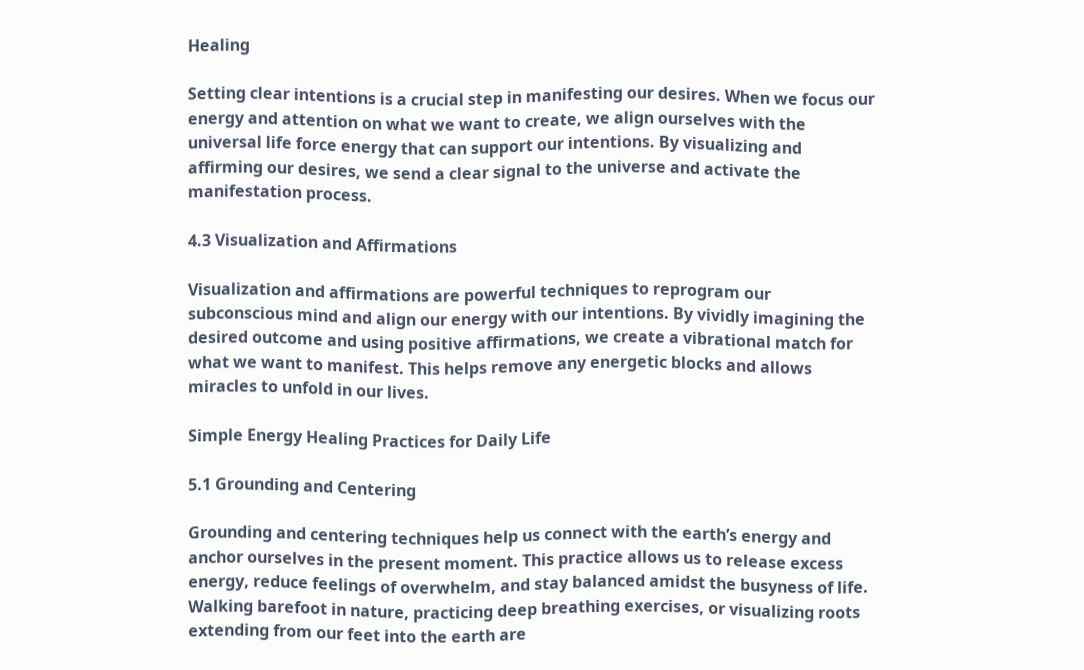Healing

Setting clear intentions is a crucial step in manifesting our desires. When we focus our energy and attention on what we want to create, we align ourselves with the universal life force energy that can support our intentions. By visualizing and affirming our desires, we send a clear signal to the universe and activate the manifestation process.

4.3 Visualization and Affirmations

Visualization and affirmations are powerful techniques to reprogram our subconscious mind and align our energy with our intentions. By vividly imagining the desired outcome and using positive affirmations, we create a vibrational match for what we want to manifest. This helps remove any energetic blocks and allows miracles to unfold in our lives.

Simple Energy Healing Practices for Daily Life

5.1 Grounding and Centering

Grounding and centering techniques help us connect with the earth’s energy and anchor ourselves in the present moment. This practice allows us to release excess energy, reduce feelings of overwhelm, and stay balanced amidst the busyness of life. Walking barefoot in nature, practicing deep breathing exercises, or visualizing roots extending from our feet into the earth are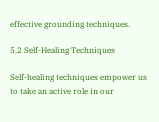effective grounding techniques.

5.2 Self-Healing Techniques

Self-healing techniques empower us to take an active role in our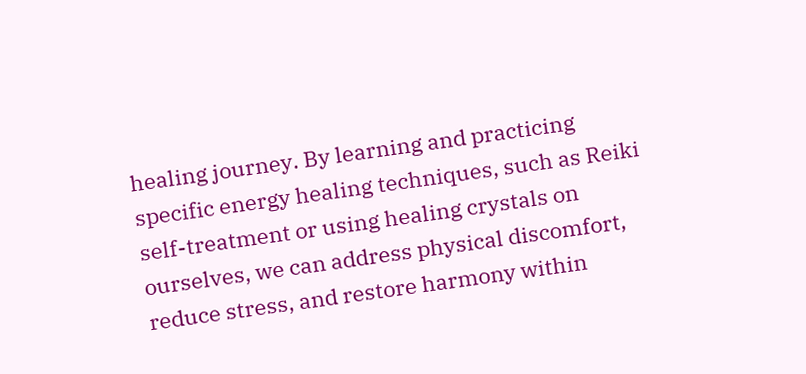healing journey. By learning and practicing specific energy healing techniques, such as Reiki self-treatment or using healing crystals on ourselves, we can address physical discomfort, reduce stress, and restore harmony within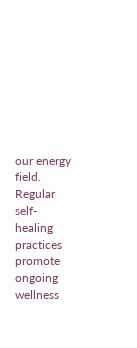our energy field. Regular self-healing practices promote ongoing wellness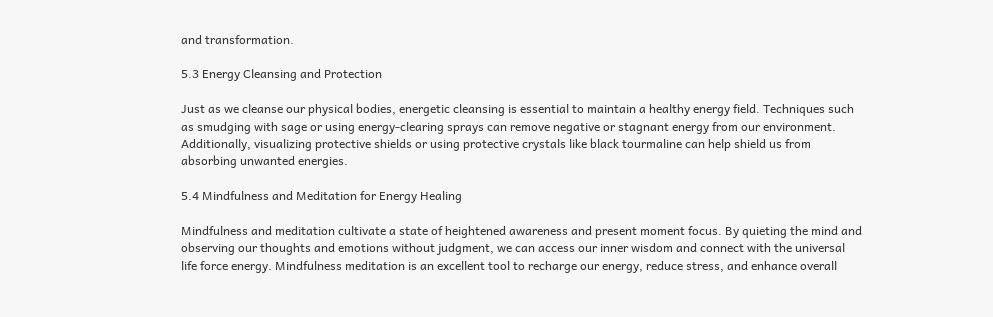and transformation.

5.3 Energy Cleansing and Protection

Just as we cleanse our physical bodies, energetic cleansing is essential to maintain a healthy energy field. Techniques such as smudging with sage or using energy-clearing sprays can remove negative or stagnant energy from our environment. Additionally, visualizing protective shields or using protective crystals like black tourmaline can help shield us from absorbing unwanted energies.

5.4 Mindfulness and Meditation for Energy Healing

Mindfulness and meditation cultivate a state of heightened awareness and present moment focus. By quieting the mind and observing our thoughts and emotions without judgment, we can access our inner wisdom and connect with the universal life force energy. Mindfulness meditation is an excellent tool to recharge our energy, reduce stress, and enhance overall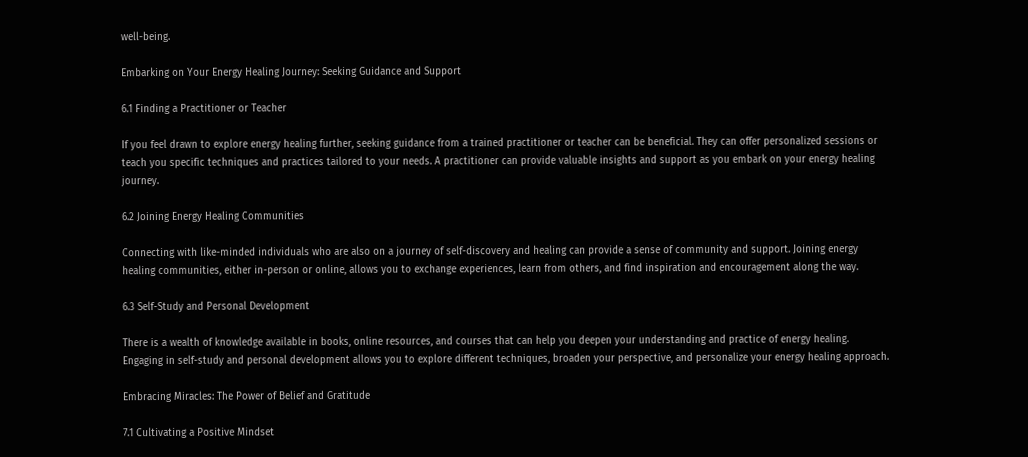well-being.

Embarking on Your Energy Healing Journey: Seeking Guidance and Support

6.1 Finding a Practitioner or Teacher

If you feel drawn to explore energy healing further, seeking guidance from a trained practitioner or teacher can be beneficial. They can offer personalized sessions or teach you specific techniques and practices tailored to your needs. A practitioner can provide valuable insights and support as you embark on your energy healing journey.

6.2 Joining Energy Healing Communities

Connecting with like-minded individuals who are also on a journey of self-discovery and healing can provide a sense of community and support. Joining energy healing communities, either in-person or online, allows you to exchange experiences, learn from others, and find inspiration and encouragement along the way.

6.3 Self-Study and Personal Development

There is a wealth of knowledge available in books, online resources, and courses that can help you deepen your understanding and practice of energy healing. Engaging in self-study and personal development allows you to explore different techniques, broaden your perspective, and personalize your energy healing approach.

Embracing Miracles: The Power of Belief and Gratitude

7.1 Cultivating a Positive Mindset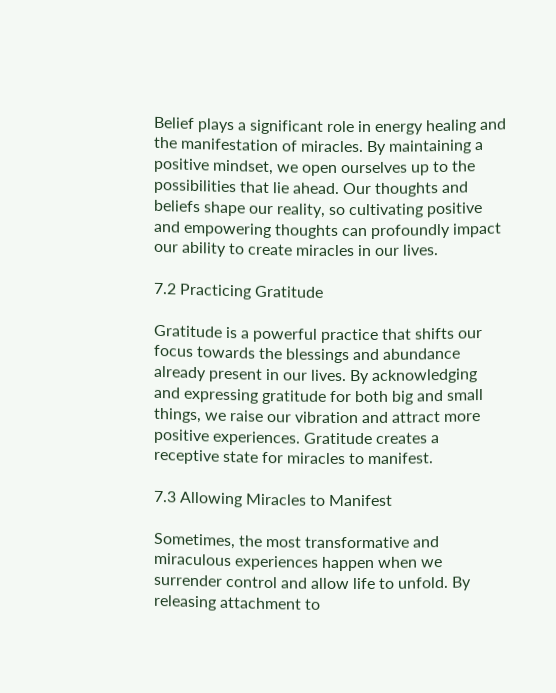Belief plays a significant role in energy healing and the manifestation of miracles. By maintaining a positive mindset, we open ourselves up to the possibilities that lie ahead. Our thoughts and beliefs shape our reality, so cultivating positive and empowering thoughts can profoundly impact our ability to create miracles in our lives.

7.2 Practicing Gratitude

Gratitude is a powerful practice that shifts our focus towards the blessings and abundance already present in our lives. By acknowledging and expressing gratitude for both big and small things, we raise our vibration and attract more positive experiences. Gratitude creates a receptive state for miracles to manifest.

7.3 Allowing Miracles to Manifest

Sometimes, the most transformative and miraculous experiences happen when we surrender control and allow life to unfold. By releasing attachment to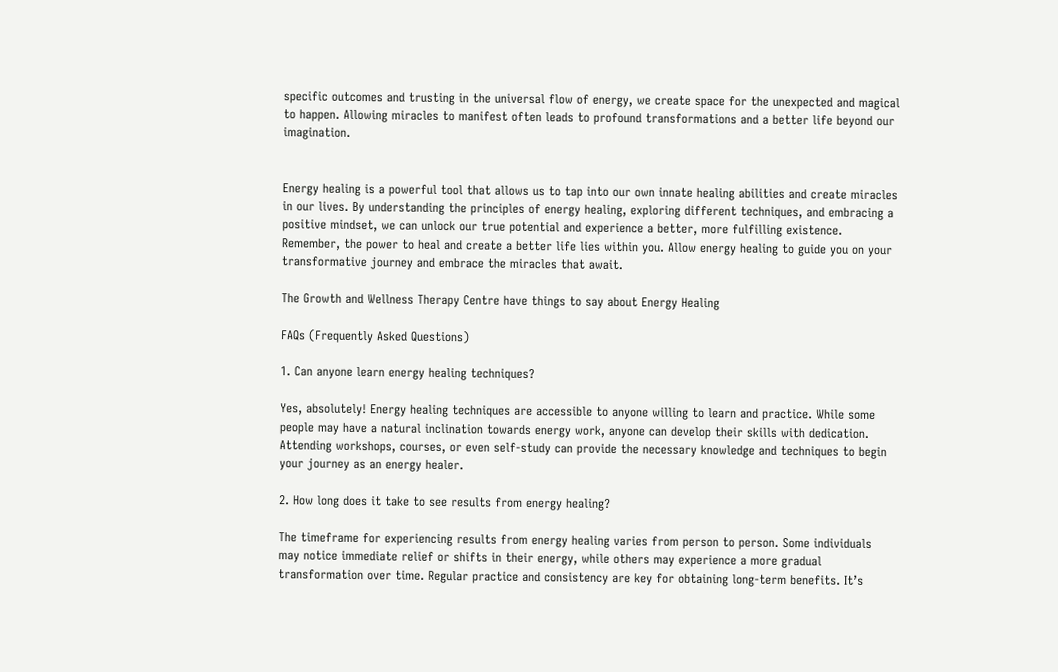specific outcomes and trusting in the universal flow of energy, we create space for the unexpected and magical to happen. Allowing miracles to manifest often leads to profound transformations and a better life beyond our imagination.


Energy healing is a powerful tool that allows us to tap into our own innate healing abilities and create miracles in our lives. By understanding the principles of energy healing, exploring different techniques, and embracing a positive mindset, we can unlock our true potential and experience a better, more fulfilling existence. Remember, the power to heal and create a better life lies within you. Allow energy healing to guide you on your transformative journey and embrace the miracles that await.

The Growth and Wellness Therapy Centre have things to say about Energy Healing

FAQs (Frequently Asked Questions)

1. Can anyone learn energy healing techniques?

Yes, absolutely! Energy healing techniques are accessible to anyone willing to learn and practice. While some people may have a natural inclination towards energy work, anyone can develop their skills with dedication. Attending workshops, courses, or even self-study can provide the necessary knowledge and techniques to begin your journey as an energy healer.

2. How long does it take to see results from energy healing?

The timeframe for experiencing results from energy healing varies from person to person. Some individuals may notice immediate relief or shifts in their energy, while others may experience a more gradual transformation over time. Regular practice and consistency are key for obtaining long-term benefits. It’s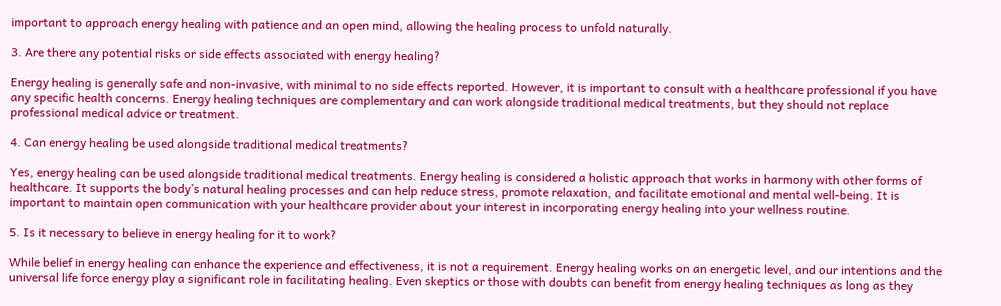important to approach energy healing with patience and an open mind, allowing the healing process to unfold naturally.

3. Are there any potential risks or side effects associated with energy healing?

Energy healing is generally safe and non-invasive, with minimal to no side effects reported. However, it is important to consult with a healthcare professional if you have any specific health concerns. Energy healing techniques are complementary and can work alongside traditional medical treatments, but they should not replace professional medical advice or treatment.

4. Can energy healing be used alongside traditional medical treatments?

Yes, energy healing can be used alongside traditional medical treatments. Energy healing is considered a holistic approach that works in harmony with other forms of healthcare. It supports the body’s natural healing processes and can help reduce stress, promote relaxation, and facilitate emotional and mental well-being. It is important to maintain open communication with your healthcare provider about your interest in incorporating energy healing into your wellness routine.

5. Is it necessary to believe in energy healing for it to work?

While belief in energy healing can enhance the experience and effectiveness, it is not a requirement. Energy healing works on an energetic level, and our intentions and the universal life force energy play a significant role in facilitating healing. Even skeptics or those with doubts can benefit from energy healing techniques as long as they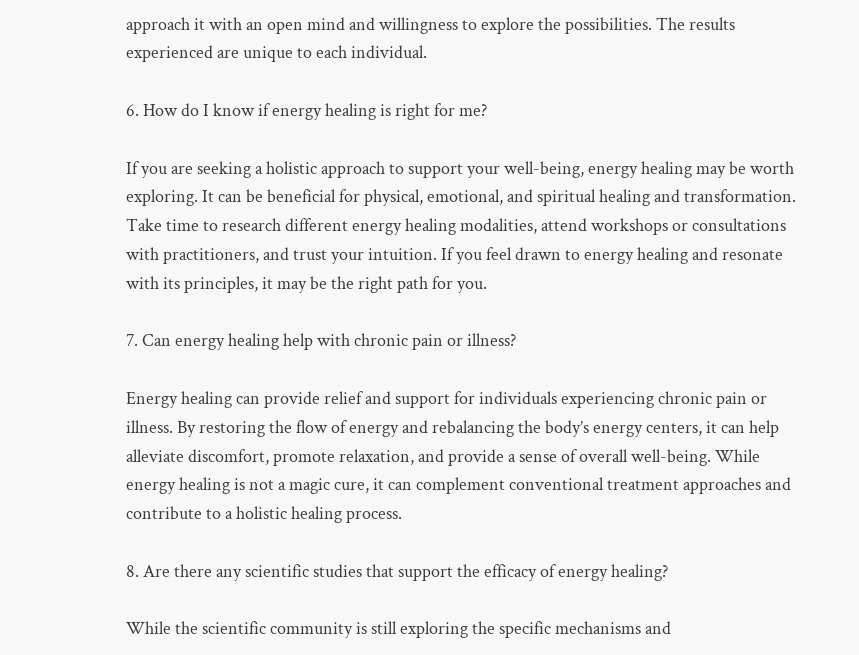approach it with an open mind and willingness to explore the possibilities. The results experienced are unique to each individual.

6. How do I know if energy healing is right for me?

If you are seeking a holistic approach to support your well-being, energy healing may be worth exploring. It can be beneficial for physical, emotional, and spiritual healing and transformation. Take time to research different energy healing modalities, attend workshops or consultations with practitioners, and trust your intuition. If you feel drawn to energy healing and resonate with its principles, it may be the right path for you.

7. Can energy healing help with chronic pain or illness?

Energy healing can provide relief and support for individuals experiencing chronic pain or illness. By restoring the flow of energy and rebalancing the body’s energy centers, it can help alleviate discomfort, promote relaxation, and provide a sense of overall well-being. While energy healing is not a magic cure, it can complement conventional treatment approaches and contribute to a holistic healing process.

8. Are there any scientific studies that support the efficacy of energy healing?

While the scientific community is still exploring the specific mechanisms and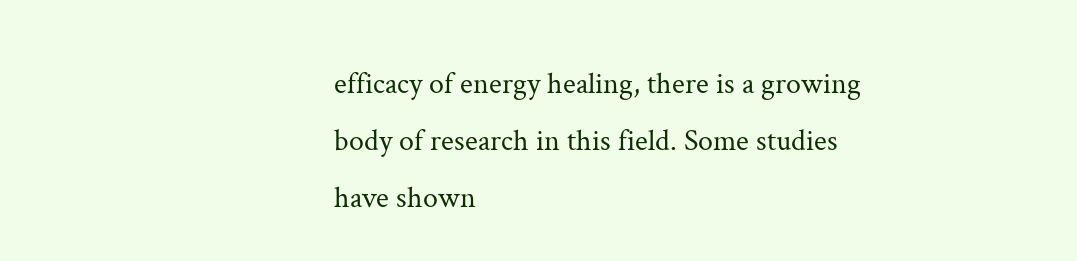efficacy of energy healing, there is a growing body of research in this field. Some studies have shown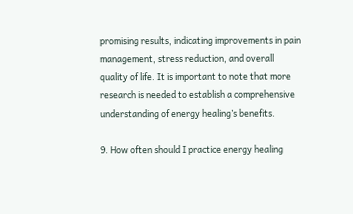promising results, indicating improvements in pain management, stress reduction, and overall quality of life. It is important to note that more research is needed to establish a comprehensive understanding of energy healing’s benefits.

9. How often should I practice energy healing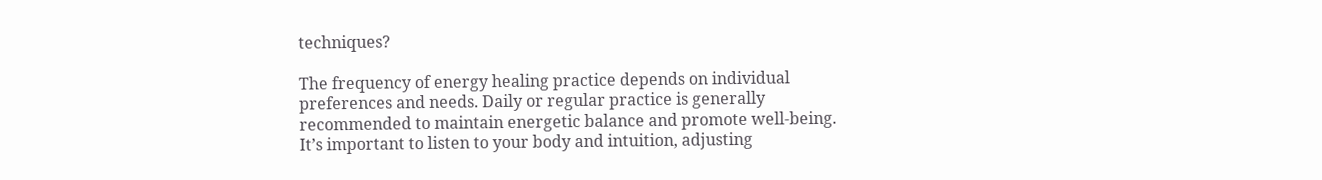techniques?

The frequency of energy healing practice depends on individual preferences and needs. Daily or regular practice is generally recommended to maintain energetic balance and promote well-being. It’s important to listen to your body and intuition, adjusting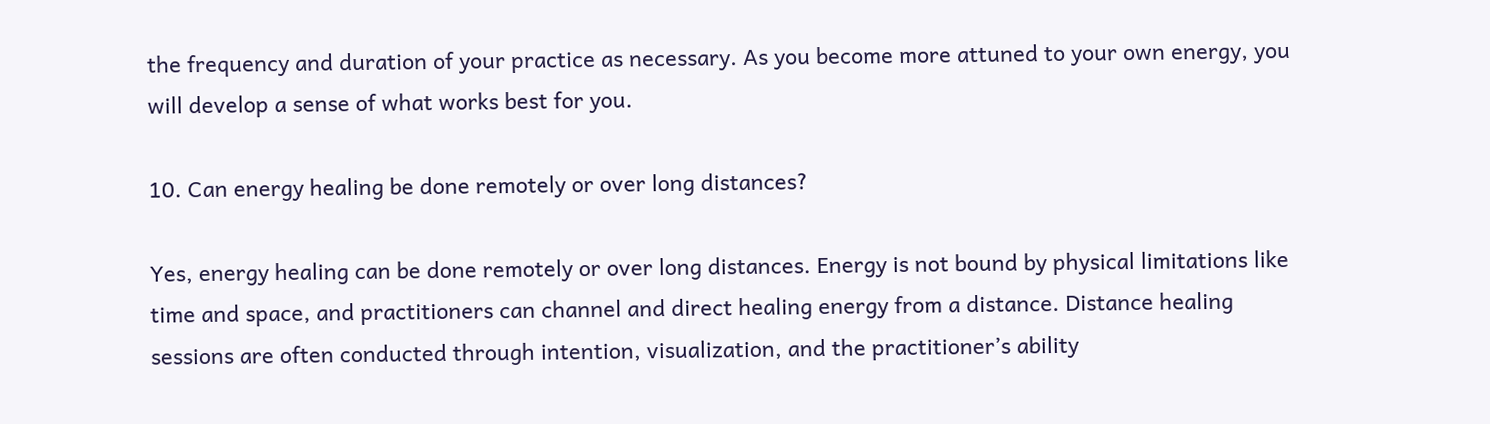the frequency and duration of your practice as necessary. As you become more attuned to your own energy, you will develop a sense of what works best for you.

10. Can energy healing be done remotely or over long distances?

Yes, energy healing can be done remotely or over long distances. Energy is not bound by physical limitations like time and space, and practitioners can channel and direct healing energy from a distance. Distance healing sessions are often conducted through intention, visualization, and the practitioner’s ability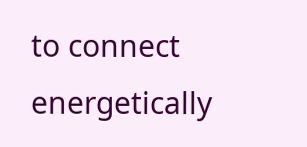to connect energetically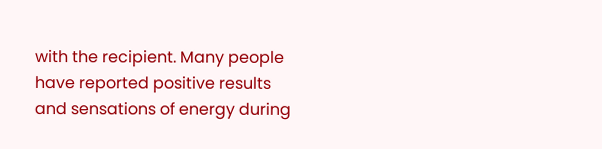with the recipient. Many people have reported positive results and sensations of energy during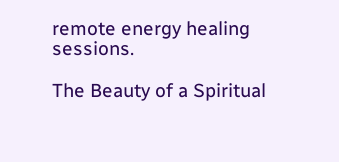remote energy healing sessions.

The Beauty of a Spiritual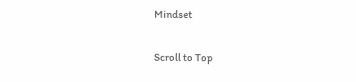Mindset

Scroll to Top